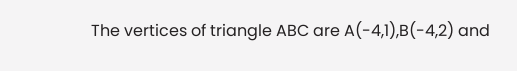The vertices of triangle ABC are A(-4,1),B(-4,2) and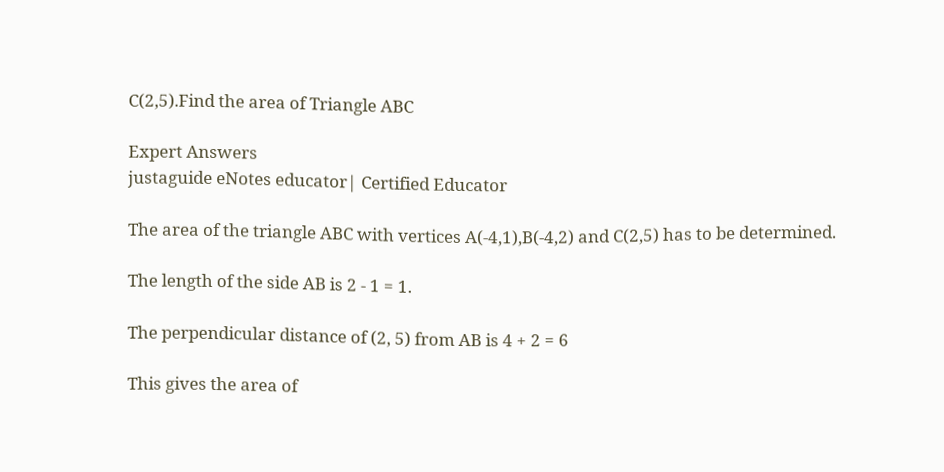C(2,5).Find the area of Triangle ABC

Expert Answers
justaguide eNotes educator| Certified Educator

The area of the triangle ABC with vertices A(-4,1),B(-4,2) and C(2,5) has to be determined.

The length of the side AB is 2 - 1 = 1.

The perpendicular distance of (2, 5) from AB is 4 + 2 = 6

This gives the area of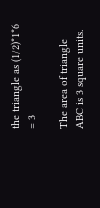the triangle as (1/2)*1*6 = 3

The area of triangle ABC is 3 square units.